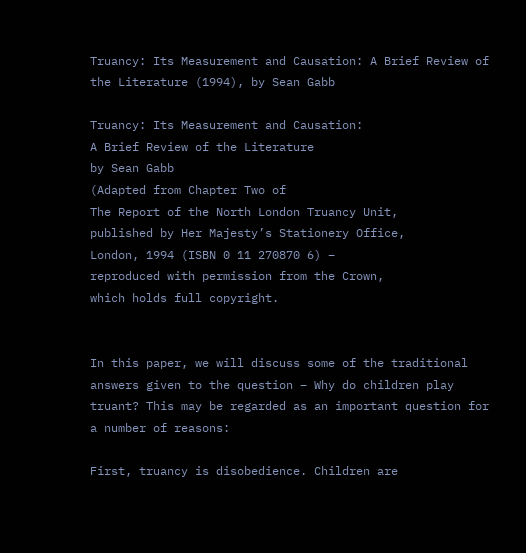Truancy: Its Measurement and Causation: A Brief Review of the Literature (1994), by Sean Gabb

Truancy: Its Measurement and Causation:
A Brief Review of the Literature
by Sean Gabb
(Adapted from Chapter Two of
The Report of the North London Truancy Unit,
published by Her Majesty’s Stationery Office,
London, 1994 (ISBN 0 11 270870 6) –
reproduced with permission from the Crown,
which holds full copyright.


In this paper, we will discuss some of the traditional answers given to the question – Why do children play truant? This may be regarded as an important question for a number of reasons:

First, truancy is disobedience. Children are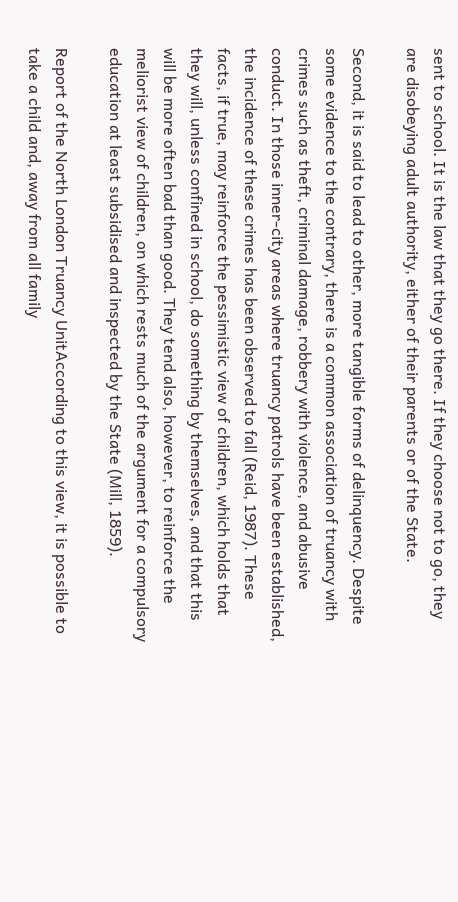sent to school. It is the law that they go there. If they choose not to go, they are disobeying adult authority, either of their parents or of the State.

Second, it is said to lead to other, more tangible forms of delinquency. Despite some evidence to the contrary, there is a common association of truancy with crimes such as theft, criminal damage, robbery with violence, and abusive conduct. In those inner-city areas where truancy patrols have been established, the incidence of these crimes has been observed to fall (Reid, 1987). These facts, if true, may reinforce the pessimistic view of children, which holds that they will, unless confined in school, do something by themselves, and that this will be more often bad than good. They tend also, however, to reinforce the meliorist view of children, on which rests much of the argument for a compulsory education at least subsidised and inspected by the State (Mill, 1859).

Report of the North London Truancy UnitAccording to this view, it is possible to take a child and, away from all family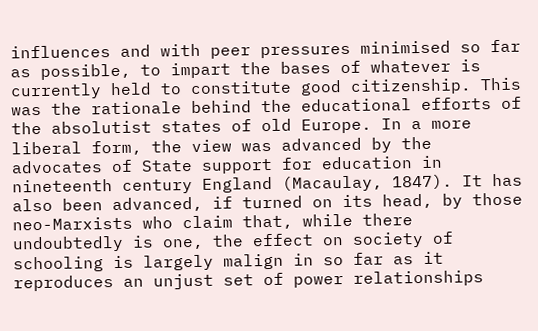influences and with peer pressures minimised so far as possible, to impart the bases of whatever is currently held to constitute good citizenship. This was the rationale behind the educational efforts of the absolutist states of old Europe. In a more liberal form, the view was advanced by the advocates of State support for education in nineteenth century England (Macaulay, 1847). It has also been advanced, if turned on its head, by those neo-Marxists who claim that, while there undoubtedly is one, the effect on society of schooling is largely malign in so far as it reproduces an unjust set of power relationships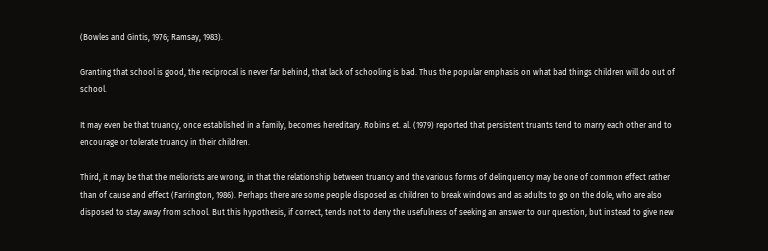(Bowles and Gintis, 1976; Ramsay, 1983).

Granting that school is good, the reciprocal is never far behind, that lack of schooling is bad. Thus the popular emphasis on what bad things children will do out of school.

It may even be that truancy, once established in a family, becomes hereditary. Robins et. al. (1979) reported that persistent truants tend to marry each other and to encourage or tolerate truancy in their children.

Third, it may be that the meliorists are wrong, in that the relationship between truancy and the various forms of delinquency may be one of common effect rather than of cause and effect (Farrington, 1986). Perhaps there are some people disposed as children to break windows and as adults to go on the dole, who are also disposed to stay away from school. But this hypothesis, if correct, tends not to deny the usefulness of seeking an answer to our question, but instead to give new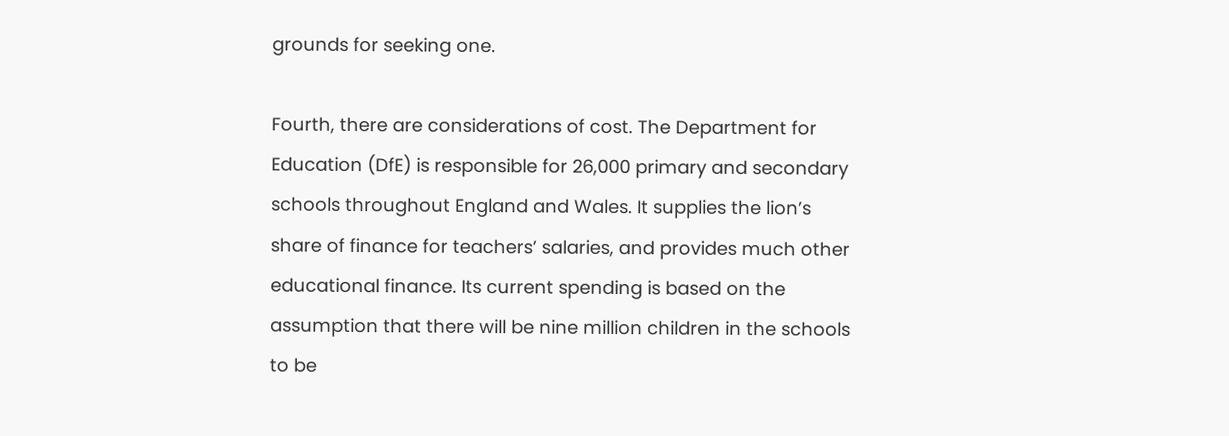grounds for seeking one.

Fourth, there are considerations of cost. The Department for Education (DfE) is responsible for 26,000 primary and secondary schools throughout England and Wales. It supplies the lion’s share of finance for teachers’ salaries, and provides much other educational finance. Its current spending is based on the assumption that there will be nine million children in the schools to be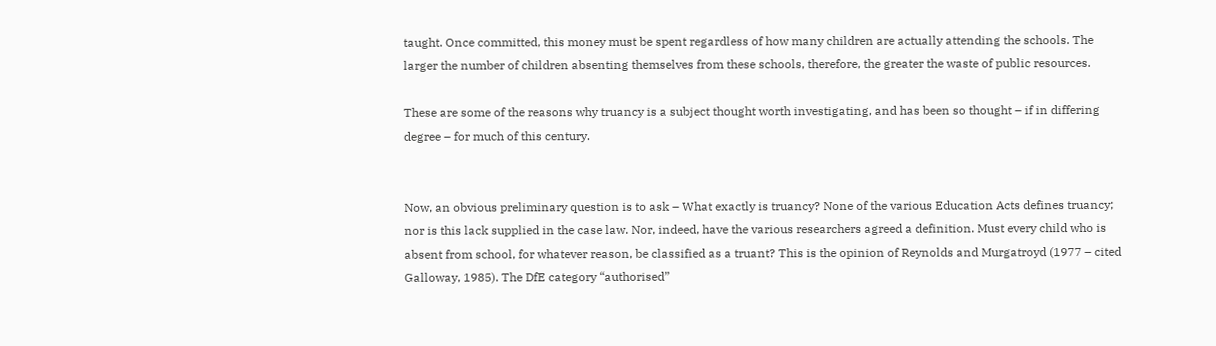taught. Once committed, this money must be spent regardless of how many children are actually attending the schools. The larger the number of children absenting themselves from these schools, therefore, the greater the waste of public resources.

These are some of the reasons why truancy is a subject thought worth investigating, and has been so thought – if in differing degree – for much of this century.


Now, an obvious preliminary question is to ask – What exactly is truancy? None of the various Education Acts defines truancy; nor is this lack supplied in the case law. Nor, indeed, have the various researchers agreed a definition. Must every child who is absent from school, for whatever reason, be classified as a truant? This is the opinion of Reynolds and Murgatroyd (1977 – cited Galloway, 1985). The DfE category “authorised”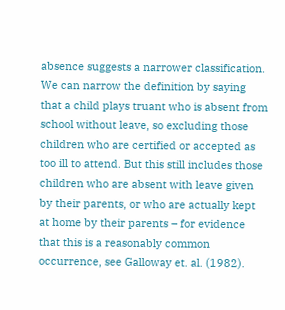absence suggests a narrower classification. We can narrow the definition by saying that a child plays truant who is absent from school without leave, so excluding those children who are certified or accepted as too ill to attend. But this still includes those children who are absent with leave given by their parents, or who are actually kept at home by their parents – for evidence that this is a reasonably common occurrence, see Galloway et. al. (1982).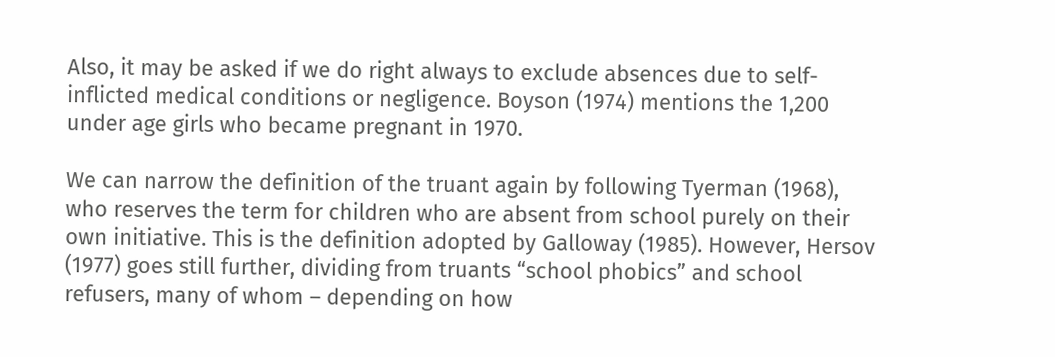Also, it may be asked if we do right always to exclude absences due to self-inflicted medical conditions or negligence. Boyson (1974) mentions the 1,200 under age girls who became pregnant in 1970.

We can narrow the definition of the truant again by following Tyerman (1968), who reserves the term for children who are absent from school purely on their own initiative. This is the definition adopted by Galloway (1985). However, Hersov (1977) goes still further, dividing from truants “school phobics” and school refusers, many of whom – depending on how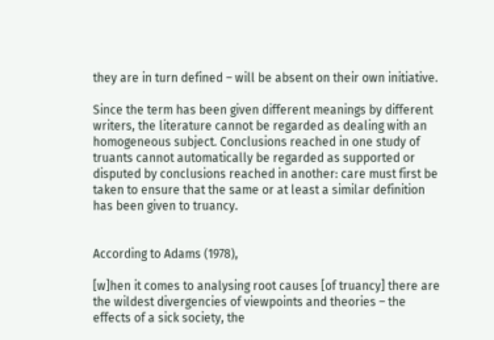they are in turn defined – will be absent on their own initiative.

Since the term has been given different meanings by different writers, the literature cannot be regarded as dealing with an homogeneous subject. Conclusions reached in one study of truants cannot automatically be regarded as supported or disputed by conclusions reached in another: care must first be taken to ensure that the same or at least a similar definition has been given to truancy.


According to Adams (1978),

[w]hen it comes to analysing root causes [of truancy] there are the wildest divergencies of viewpoints and theories – the effects of a sick society, the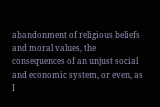abandonment of religious beliefs and moral values, the consequences of an unjust social and economic system, or even, as I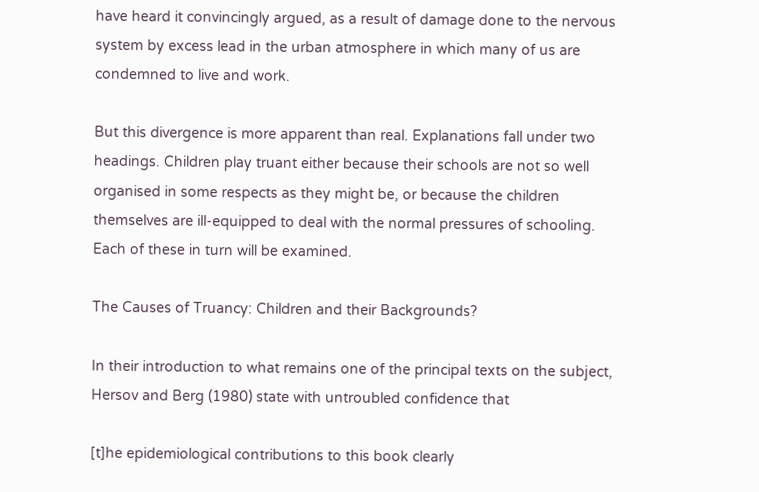have heard it convincingly argued, as a result of damage done to the nervous system by excess lead in the urban atmosphere in which many of us are condemned to live and work.

But this divergence is more apparent than real. Explanations fall under two headings. Children play truant either because their schools are not so well organised in some respects as they might be, or because the children themselves are ill-equipped to deal with the normal pressures of schooling. Each of these in turn will be examined.

The Causes of Truancy: Children and their Backgrounds?

In their introduction to what remains one of the principal texts on the subject, Hersov and Berg (1980) state with untroubled confidence that

[t]he epidemiological contributions to this book clearly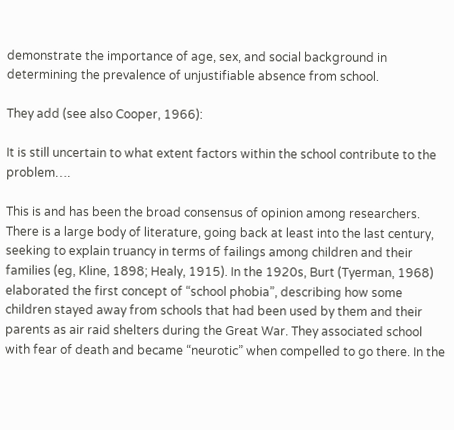demonstrate the importance of age, sex, and social background in determining the prevalence of unjustifiable absence from school.

They add (see also Cooper, 1966):

It is still uncertain to what extent factors within the school contribute to the problem….

This is and has been the broad consensus of opinion among researchers. There is a large body of literature, going back at least into the last century, seeking to explain truancy in terms of failings among children and their families (eg, Kline, 1898; Healy, 1915). In the 1920s, Burt (Tyerman, 1968) elaborated the first concept of “school phobia”, describing how some children stayed away from schools that had been used by them and their parents as air raid shelters during the Great War. They associated school with fear of death and became “neurotic” when compelled to go there. In the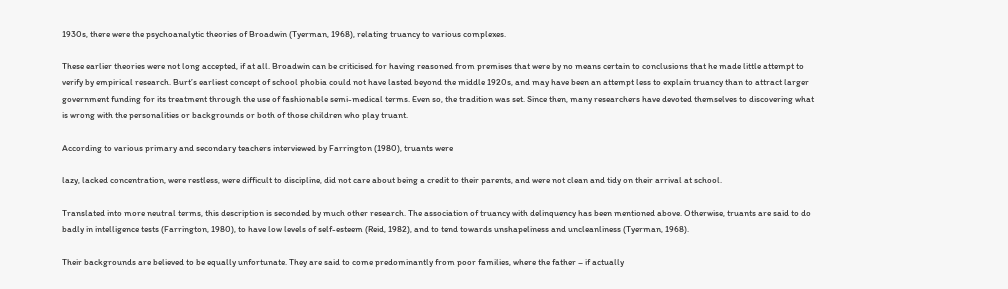1930s, there were the psychoanalytic theories of Broadwin (Tyerman, 1968), relating truancy to various complexes.

These earlier theories were not long accepted, if at all. Broadwin can be criticised for having reasoned from premises that were by no means certain to conclusions that he made little attempt to verify by empirical research. Burt’s earliest concept of school phobia could not have lasted beyond the middle 1920s, and may have been an attempt less to explain truancy than to attract larger government funding for its treatment through the use of fashionable semi-medical terms. Even so, the tradition was set. Since then, many researchers have devoted themselves to discovering what is wrong with the personalities or backgrounds or both of those children who play truant.

According to various primary and secondary teachers interviewed by Farrington (1980), truants were

lazy, lacked concentration, were restless, were difficult to discipline, did not care about being a credit to their parents, and were not clean and tidy on their arrival at school.

Translated into more neutral terms, this description is seconded by much other research. The association of truancy with delinquency has been mentioned above. Otherwise, truants are said to do badly in intelligence tests (Farrington, 1980), to have low levels of self-esteem (Reid, 1982), and to tend towards unshapeliness and uncleanliness (Tyerman, 1968).

Their backgrounds are believed to be equally unfortunate. They are said to come predominantly from poor families, where the father – if actually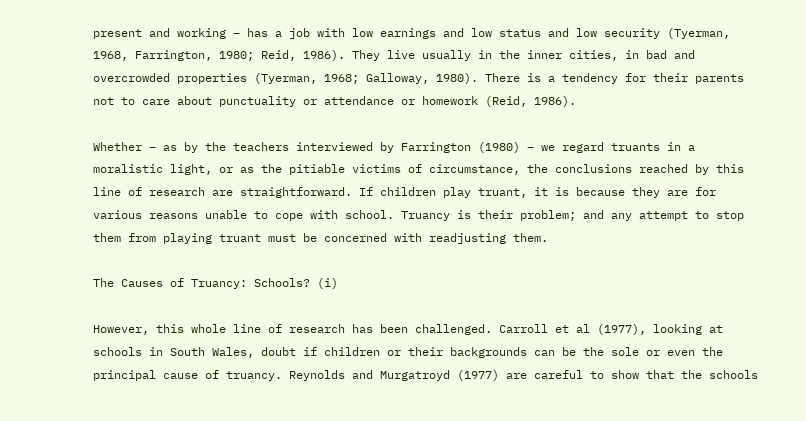present and working – has a job with low earnings and low status and low security (Tyerman, 1968, Farrington, 1980; Reid, 1986). They live usually in the inner cities, in bad and overcrowded properties (Tyerman, 1968; Galloway, 1980). There is a tendency for their parents not to care about punctuality or attendance or homework (Reid, 1986).

Whether – as by the teachers interviewed by Farrington (1980) – we regard truants in a moralistic light, or as the pitiable victims of circumstance, the conclusions reached by this line of research are straightforward. If children play truant, it is because they are for various reasons unable to cope with school. Truancy is their problem; and any attempt to stop them from playing truant must be concerned with readjusting them.

The Causes of Truancy: Schools? (i)

However, this whole line of research has been challenged. Carroll et al (1977), looking at schools in South Wales, doubt if children or their backgrounds can be the sole or even the principal cause of truancy. Reynolds and Murgatroyd (1977) are careful to show that the schools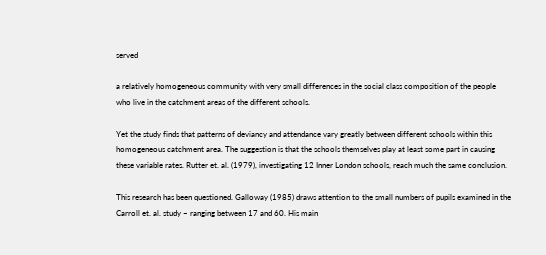served

a relatively homogeneous community with very small differences in the social class composition of the people who live in the catchment areas of the different schools.

Yet the study finds that patterns of deviancy and attendance vary greatly between different schools within this homogeneous catchment area. The suggestion is that the schools themselves play at least some part in causing these variable rates. Rutter et. al. (1979), investigating 12 Inner London schools, reach much the same conclusion.

This research has been questioned. Galloway (1985) draws attention to the small numbers of pupils examined in the Carroll et. al. study – ranging between 17 and 60. His main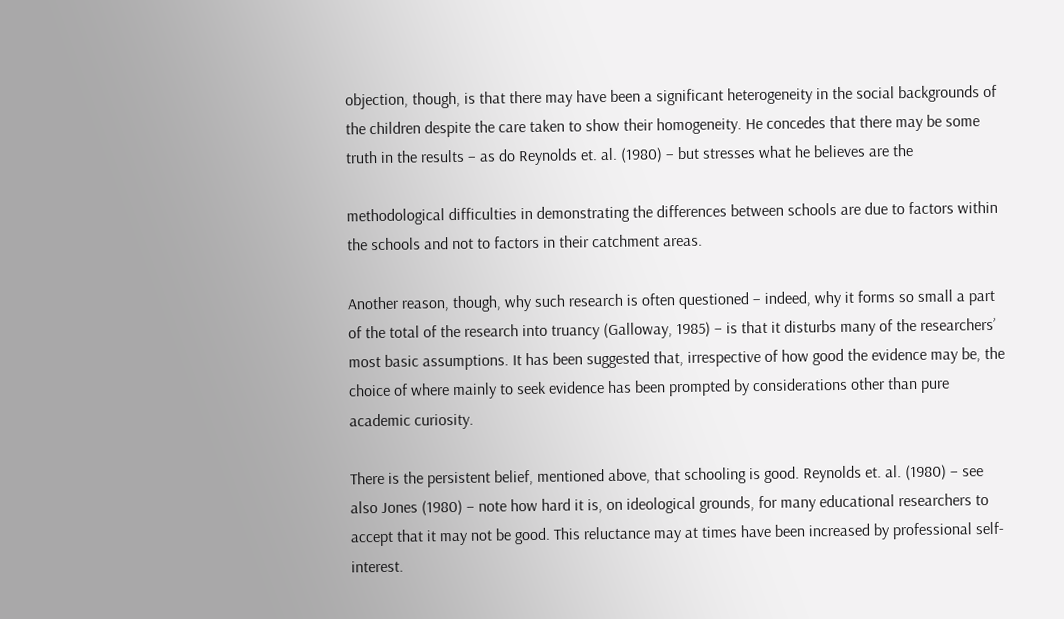objection, though, is that there may have been a significant heterogeneity in the social backgrounds of the children despite the care taken to show their homogeneity. He concedes that there may be some truth in the results – as do Reynolds et. al. (1980) – but stresses what he believes are the

methodological difficulties in demonstrating the differences between schools are due to factors within the schools and not to factors in their catchment areas.

Another reason, though, why such research is often questioned – indeed, why it forms so small a part of the total of the research into truancy (Galloway, 1985) – is that it disturbs many of the researchers’ most basic assumptions. It has been suggested that, irrespective of how good the evidence may be, the choice of where mainly to seek evidence has been prompted by considerations other than pure academic curiosity.

There is the persistent belief, mentioned above, that schooling is good. Reynolds et. al. (1980) – see also Jones (1980) – note how hard it is, on ideological grounds, for many educational researchers to accept that it may not be good. This reluctance may at times have been increased by professional self-interest.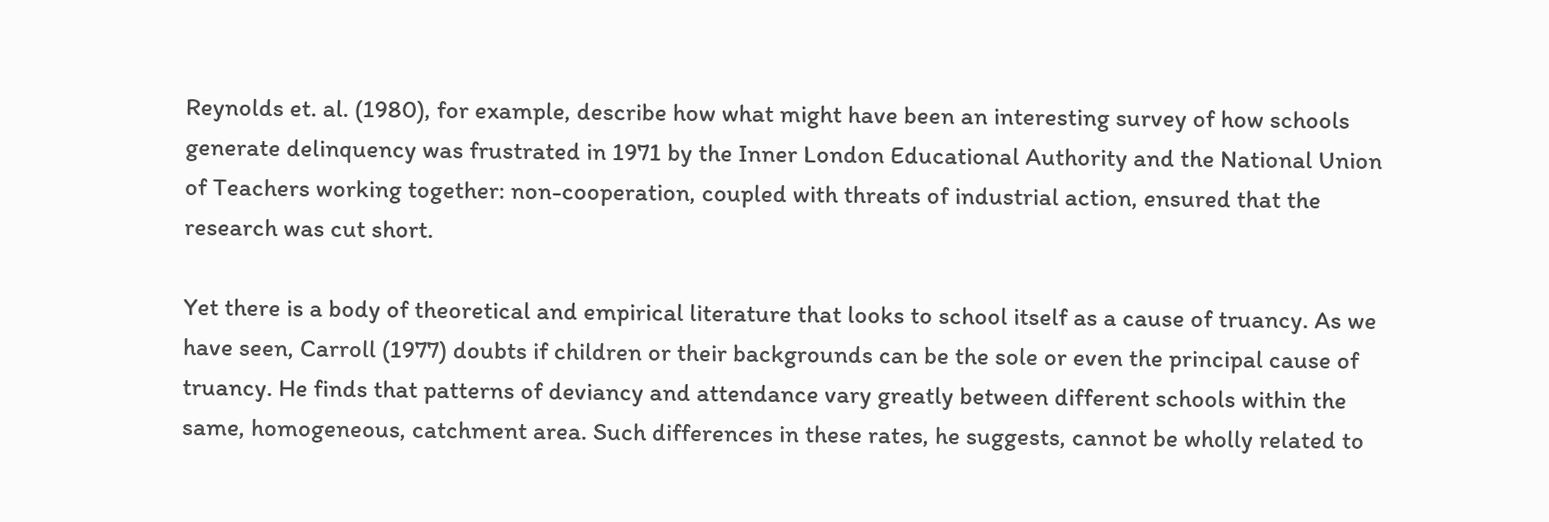Reynolds et. al. (1980), for example, describe how what might have been an interesting survey of how schools generate delinquency was frustrated in 1971 by the Inner London Educational Authority and the National Union of Teachers working together: non-cooperation, coupled with threats of industrial action, ensured that the research was cut short.

Yet there is a body of theoretical and empirical literature that looks to school itself as a cause of truancy. As we have seen, Carroll (1977) doubts if children or their backgrounds can be the sole or even the principal cause of truancy. He finds that patterns of deviancy and attendance vary greatly between different schools within the same, homogeneous, catchment area. Such differences in these rates, he suggests, cannot be wholly related to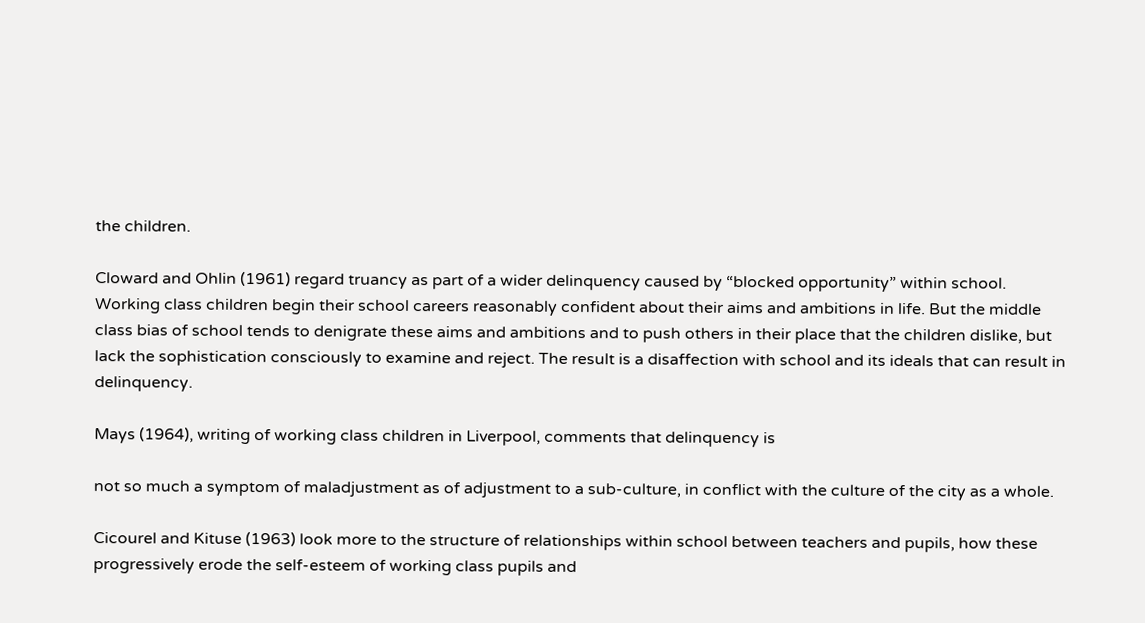the children.

Cloward and Ohlin (1961) regard truancy as part of a wider delinquency caused by “blocked opportunity” within school. Working class children begin their school careers reasonably confident about their aims and ambitions in life. But the middle class bias of school tends to denigrate these aims and ambitions and to push others in their place that the children dislike, but lack the sophistication consciously to examine and reject. The result is a disaffection with school and its ideals that can result in delinquency.

Mays (1964), writing of working class children in Liverpool, comments that delinquency is

not so much a symptom of maladjustment as of adjustment to a sub-culture, in conflict with the culture of the city as a whole.

Cicourel and Kituse (1963) look more to the structure of relationships within school between teachers and pupils, how these progressively erode the self-esteem of working class pupils and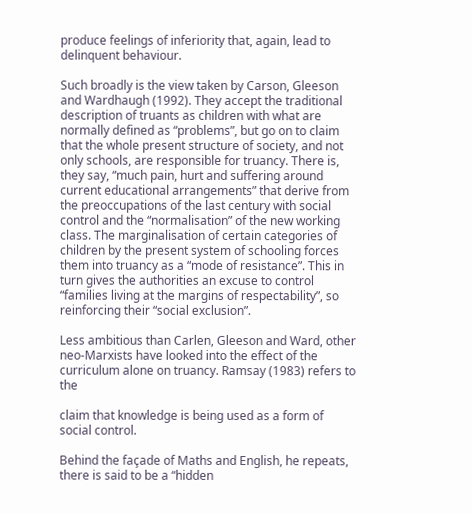produce feelings of inferiority that, again, lead to delinquent behaviour.

Such broadly is the view taken by Carson, Gleeson and Wardhaugh (1992). They accept the traditional description of truants as children with what are normally defined as “problems”, but go on to claim that the whole present structure of society, and not only schools, are responsible for truancy. There is, they say, “much pain, hurt and suffering around current educational arrangements” that derive from the preoccupations of the last century with social control and the “normalisation” of the new working class. The marginalisation of certain categories of children by the present system of schooling forces them into truancy as a “mode of resistance”. This in turn gives the authorities an excuse to control “families living at the margins of respectability”, so reinforcing their “social exclusion”.

Less ambitious than Carlen, Gleeson and Ward, other neo-Marxists have looked into the effect of the curriculum alone on truancy. Ramsay (1983) refers to the

claim that knowledge is being used as a form of social control.

Behind the façade of Maths and English, he repeats, there is said to be a “hidden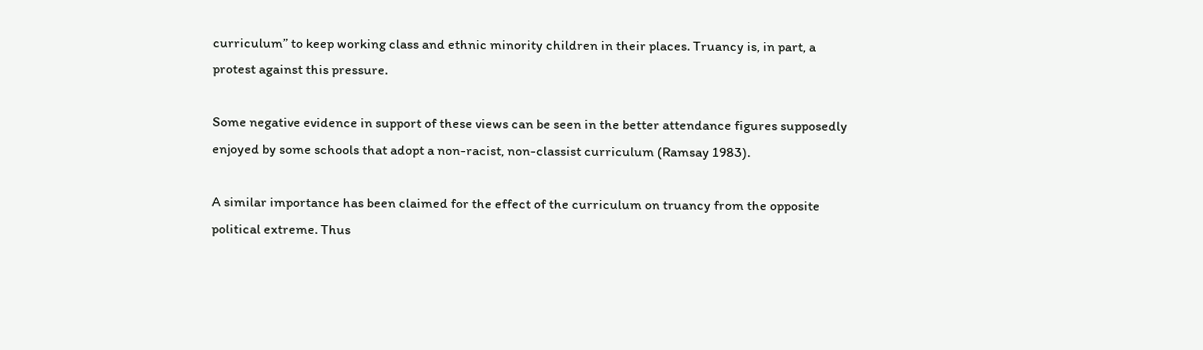curriculum” to keep working class and ethnic minority children in their places. Truancy is, in part, a protest against this pressure.

Some negative evidence in support of these views can be seen in the better attendance figures supposedly enjoyed by some schools that adopt a non-racist, non-classist curriculum (Ramsay 1983).

A similar importance has been claimed for the effect of the curriculum on truancy from the opposite political extreme. Thus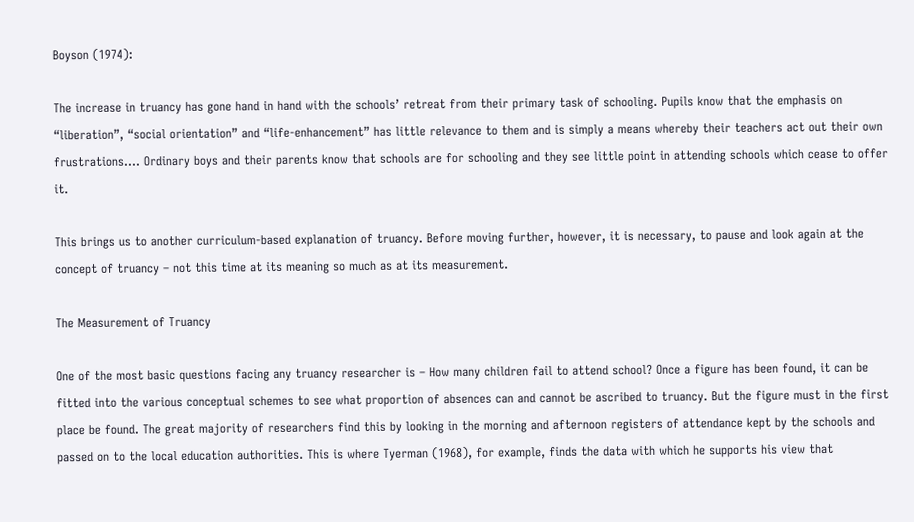Boyson (1974):

The increase in truancy has gone hand in hand with the schools’ retreat from their primary task of schooling. Pupils know that the emphasis on “liberation”, “social orientation” and “life-enhancement” has little relevance to them and is simply a means whereby their teachers act out their own frustrations…. Ordinary boys and their parents know that schools are for schooling and they see little point in attending schools which cease to offer it.

This brings us to another curriculum-based explanation of truancy. Before moving further, however, it is necessary, to pause and look again at the concept of truancy – not this time at its meaning so much as at its measurement.

The Measurement of Truancy

One of the most basic questions facing any truancy researcher is – How many children fail to attend school? Once a figure has been found, it can be fitted into the various conceptual schemes to see what proportion of absences can and cannot be ascribed to truancy. But the figure must in the first place be found. The great majority of researchers find this by looking in the morning and afternoon registers of attendance kept by the schools and passed on to the local education authorities. This is where Tyerman (1968), for example, finds the data with which he supports his view that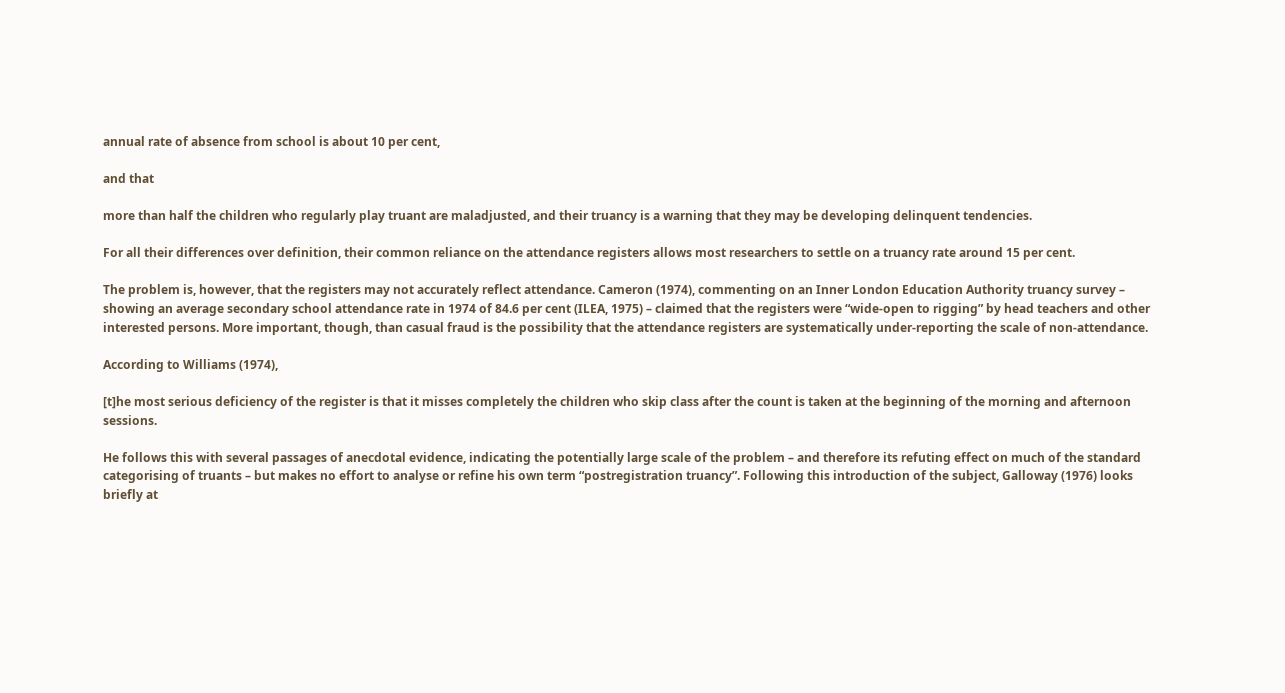annual rate of absence from school is about 10 per cent,

and that

more than half the children who regularly play truant are maladjusted, and their truancy is a warning that they may be developing delinquent tendencies.

For all their differences over definition, their common reliance on the attendance registers allows most researchers to settle on a truancy rate around 15 per cent.

The problem is, however, that the registers may not accurately reflect attendance. Cameron (1974), commenting on an Inner London Education Authority truancy survey – showing an average secondary school attendance rate in 1974 of 84.6 per cent (ILEA, 1975) – claimed that the registers were “wide-open to rigging” by head teachers and other interested persons. More important, though, than casual fraud is the possibility that the attendance registers are systematically under-reporting the scale of non-attendance.

According to Williams (1974),

[t]he most serious deficiency of the register is that it misses completely the children who skip class after the count is taken at the beginning of the morning and afternoon sessions.

He follows this with several passages of anecdotal evidence, indicating the potentially large scale of the problem – and therefore its refuting effect on much of the standard categorising of truants – but makes no effort to analyse or refine his own term “postregistration truancy”. Following this introduction of the subject, Galloway (1976) looks briefly at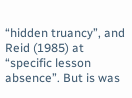“hidden truancy”, and Reid (1985) at “specific lesson absence”. But is was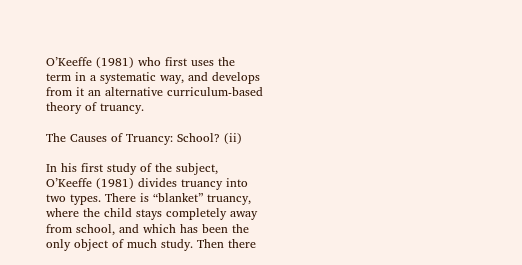O’Keeffe (1981) who first uses the term in a systematic way, and develops from it an alternative curriculum-based theory of truancy.

The Causes of Truancy: School? (ii)

In his first study of the subject, O’Keeffe (1981) divides truancy into two types. There is “blanket” truancy, where the child stays completely away from school, and which has been the only object of much study. Then there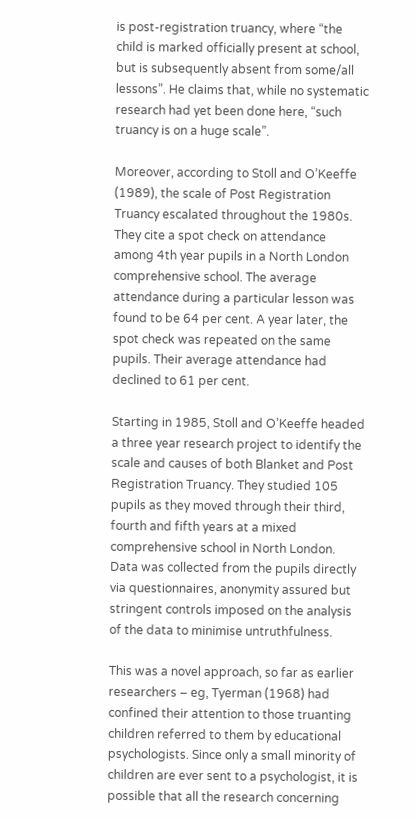is post-registration truancy, where “the child is marked officially present at school, but is subsequently absent from some/all lessons”. He claims that, while no systematic research had yet been done here, “such truancy is on a huge scale”.

Moreover, according to Stoll and O’Keeffe (1989), the scale of Post Registration Truancy escalated throughout the 1980s. They cite a spot check on attendance among 4th year pupils in a North London comprehensive school. The average attendance during a particular lesson was found to be 64 per cent. A year later, the spot check was repeated on the same pupils. Their average attendance had declined to 61 per cent.

Starting in 1985, Stoll and O’Keeffe headed a three year research project to identify the scale and causes of both Blanket and Post Registration Truancy. They studied 105 pupils as they moved through their third, fourth and fifth years at a mixed comprehensive school in North London. Data was collected from the pupils directly via questionnaires, anonymity assured but stringent controls imposed on the analysis of the data to minimise untruthfulness.

This was a novel approach, so far as earlier researchers – eg, Tyerman (1968) had confined their attention to those truanting children referred to them by educational psychologists. Since only a small minority of children are ever sent to a psychologist, it is possible that all the research concerning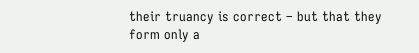their truancy is correct – but that they form only a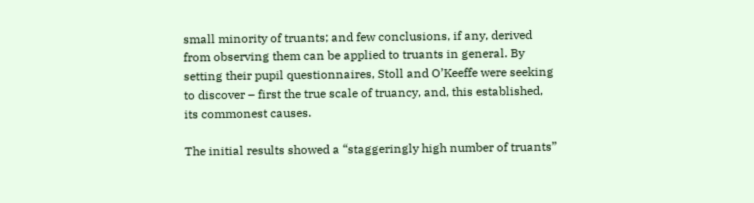small minority of truants; and few conclusions, if any, derived from observing them can be applied to truants in general. By setting their pupil questionnaires, Stoll and O’Keeffe were seeking to discover – first the true scale of truancy, and, this established, its commonest causes.

The initial results showed a “staggeringly high number of truants”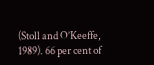(Stoll and O’Keeffe, 1989). 66 per cent of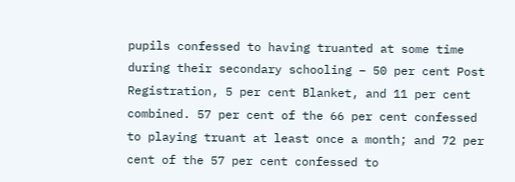pupils confessed to having truanted at some time during their secondary schooling – 50 per cent Post Registration, 5 per cent Blanket, and 11 per cent combined. 57 per cent of the 66 per cent confessed to playing truant at least once a month; and 72 per cent of the 57 per cent confessed to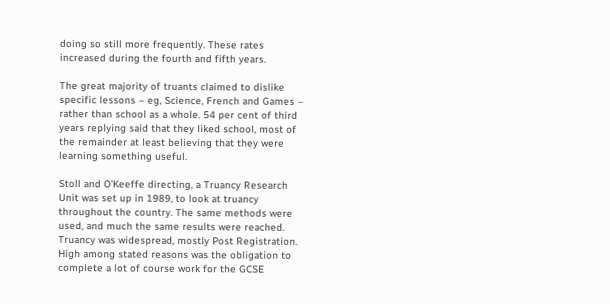doing so still more frequently. These rates increased during the fourth and fifth years.

The great majority of truants claimed to dislike specific lessons – eg, Science, French and Games – rather than school as a whole. 54 per cent of third years replying said that they liked school, most of the remainder at least believing that they were learning something useful.

Stoll and O’Keeffe directing, a Truancy Research Unit was set up in 1989, to look at truancy throughout the country. The same methods were used, and much the same results were reached. Truancy was widespread, mostly Post Registration. High among stated reasons was the obligation to complete a lot of course work for the GCSE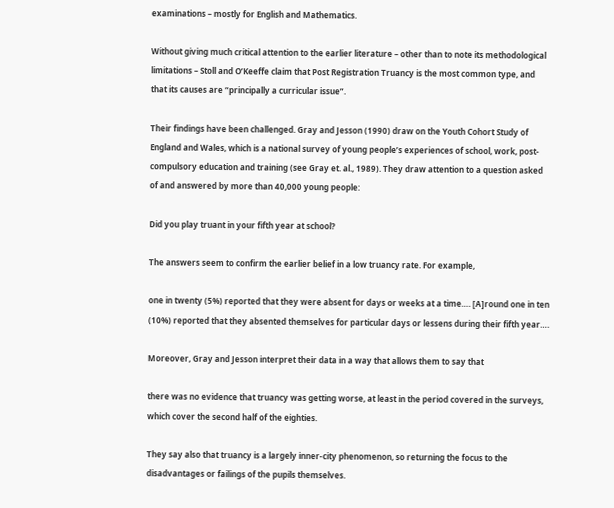examinations – mostly for English and Mathematics.

Without giving much critical attention to the earlier literature – other than to note its methodological limitations – Stoll and O’Keeffe claim that Post Registration Truancy is the most common type, and that its causes are “principally a curricular issue”.

Their findings have been challenged. Gray and Jesson (1990) draw on the Youth Cohort Study of England and Wales, which is a national survey of young people’s experiences of school, work, post-compulsory education and training (see Gray et. al., 1989). They draw attention to a question asked of and answered by more than 40,000 young people:

Did you play truant in your fifth year at school?

The answers seem to confirm the earlier belief in a low truancy rate. For example,

one in twenty (5%) reported that they were absent for days or weeks at a time…. [A]round one in ten (10%) reported that they absented themselves for particular days or lessens during their fifth year….

Moreover, Gray and Jesson interpret their data in a way that allows them to say that

there was no evidence that truancy was getting worse, at least in the period covered in the surveys, which cover the second half of the eighties.

They say also that truancy is a largely inner-city phenomenon, so returning the focus to the disadvantages or failings of the pupils themselves.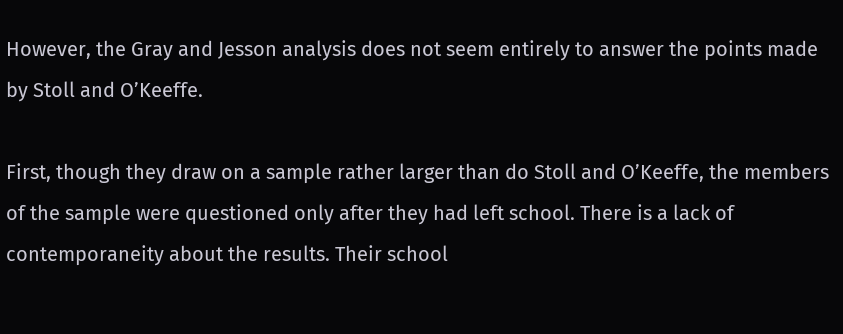However, the Gray and Jesson analysis does not seem entirely to answer the points made by Stoll and O’Keeffe.

First, though they draw on a sample rather larger than do Stoll and O’Keeffe, the members of the sample were questioned only after they had left school. There is a lack of contemporaneity about the results. Their school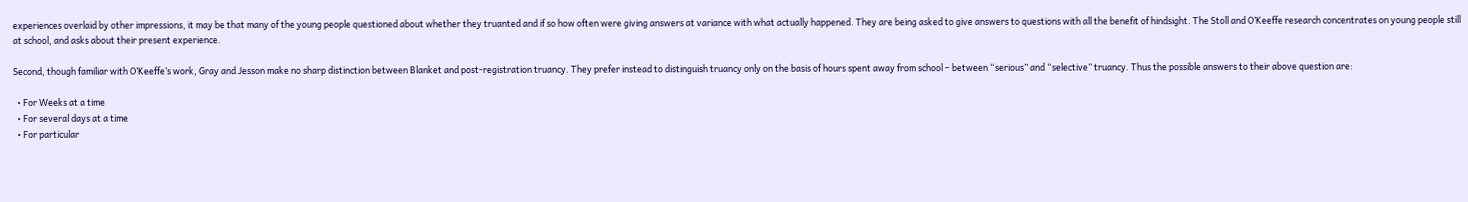experiences overlaid by other impressions, it may be that many of the young people questioned about whether they truanted and if so how often were giving answers at variance with what actually happened. They are being asked to give answers to questions with all the benefit of hindsight. The Stoll and O’Keeffe research concentrates on young people still at school, and asks about their present experience.

Second, though familiar with O’Keeffe’s work, Gray and Jesson make no sharp distinction between Blanket and post-registration truancy. They prefer instead to distinguish truancy only on the basis of hours spent away from school – between “serious” and “selective” truancy. Thus the possible answers to their above question are:

  • For Weeks at a time
  • For several days at a time
  • For particular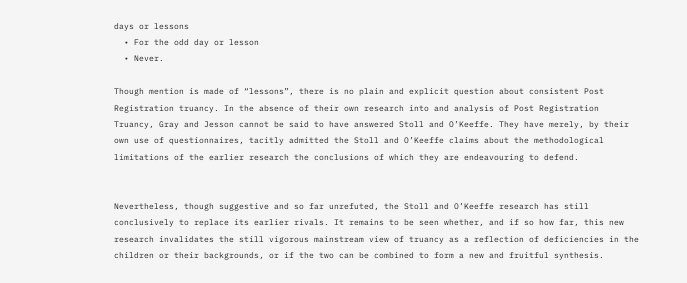days or lessons
  • For the odd day or lesson
  • Never.

Though mention is made of “lessons”, there is no plain and explicit question about consistent Post Registration truancy. In the absence of their own research into and analysis of Post Registration Truancy, Gray and Jesson cannot be said to have answered Stoll and O’Keeffe. They have merely, by their own use of questionnaires, tacitly admitted the Stoll and O’Keeffe claims about the methodological limitations of the earlier research the conclusions of which they are endeavouring to defend.


Nevertheless, though suggestive and so far unrefuted, the Stoll and O’Keeffe research has still conclusively to replace its earlier rivals. It remains to be seen whether, and if so how far, this new research invalidates the still vigorous mainstream view of truancy as a reflection of deficiencies in the children or their backgrounds, or if the two can be combined to form a new and fruitful synthesis.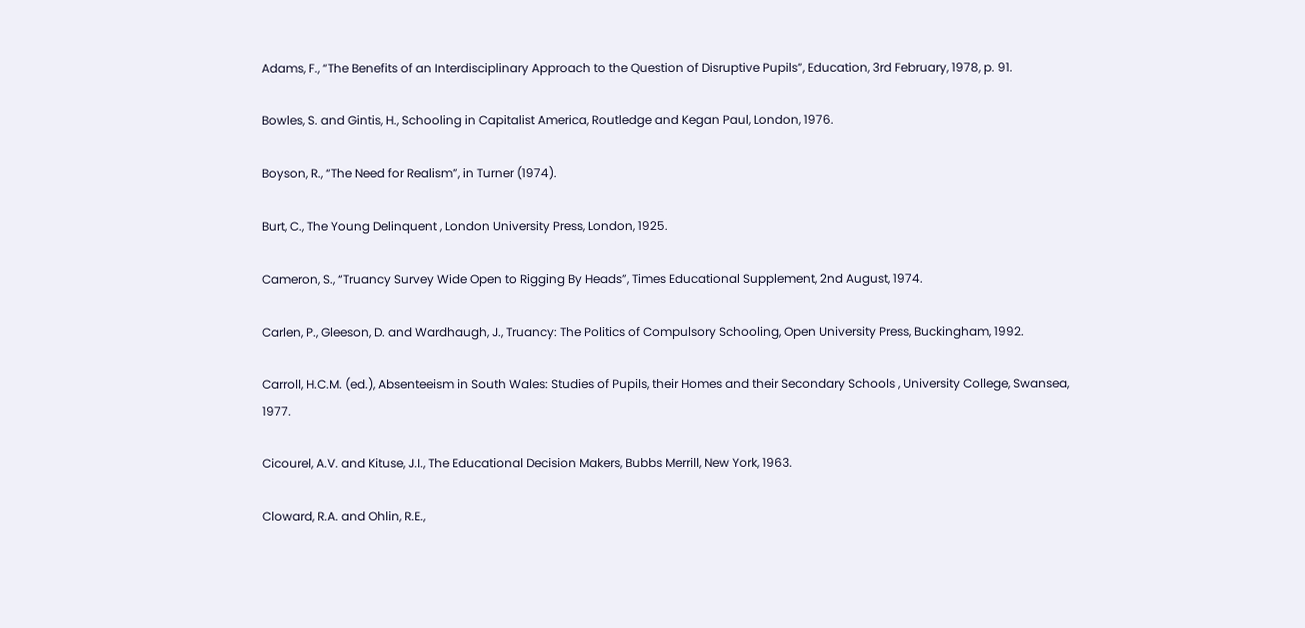Adams, F., “The Benefits of an Interdisciplinary Approach to the Question of Disruptive Pupils”, Education, 3rd February, 1978, p. 91.

Bowles, S. and Gintis, H., Schooling in Capitalist America, Routledge and Kegan Paul, London, 1976.

Boyson, R., “The Need for Realism”, in Turner (1974).

Burt, C., The Young Delinquent , London University Press, London, 1925.

Cameron, S., “Truancy Survey Wide Open to Rigging By Heads”, Times Educational Supplement, 2nd August, 1974.

Carlen, P., Gleeson, D. and Wardhaugh, J., Truancy: The Politics of Compulsory Schooling, Open University Press, Buckingham, 1992.

Carroll, H.C.M. (ed.), Absenteeism in South Wales: Studies of Pupils, their Homes and their Secondary Schools , University College, Swansea, 1977.

Cicourel, A.V. and Kituse, J.I., The Educational Decision Makers, Bubbs Merrill, New York, 1963.

Cloward, R.A. and Ohlin, R.E.,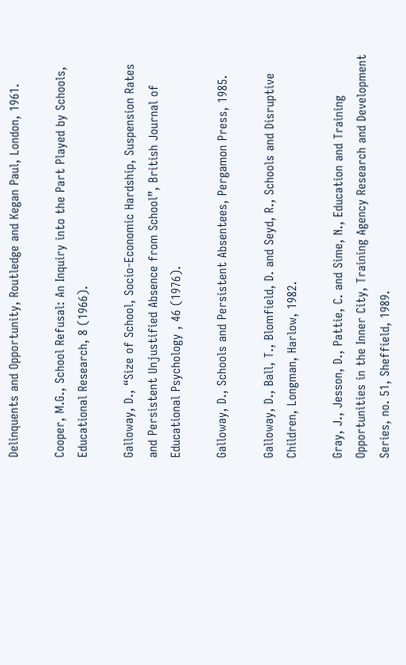Delinquents and Opportunity, Routledge and Kegan Paul, London, 1961.

Cooper, M.G., School Refusal: An Inquiry into the Part Played by Schools, Educational Research, 8 (1966).

Galloway, D., “Size of School, Socio-Economic Hardship, Suspension Rates and Persistent Unjustified Absence from School”, British Journal of Educational Psychology , 46 (1976).

Galloway, D., Schools and Persistent Absentees, Pergamon Press, 1985.

Galloway, D., Ball, T., Blomfield, D. and Seyd, R., Schools and Disruptive Children, Longman, Harlow, 1982.

Gray, J., Jesson, D., Pattie, C. and Sime, N., Education and Training Opportunities in the Inner City, Training Agency Research and Development Series, no. 51, Sheffield, 1989.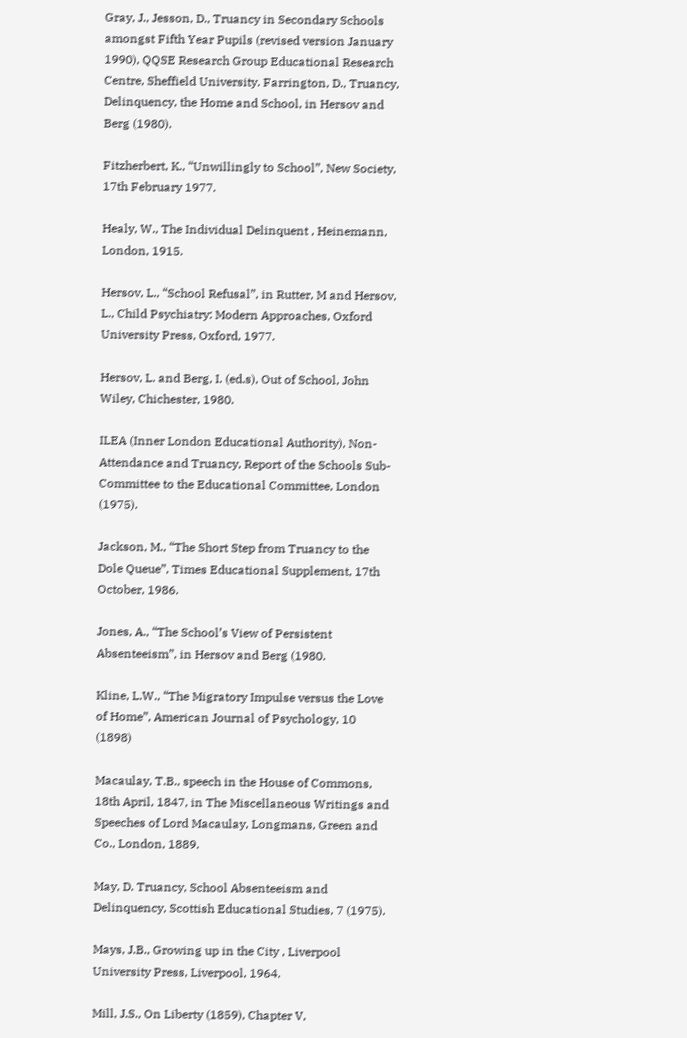Gray, J., Jesson, D., Truancy in Secondary Schools amongst Fifth Year Pupils (revised version January 1990), QQSE Research Group Educational Research Centre, Sheffield University. Farrington, D., Truancy, Delinquency, the Home and School, in Hersov and Berg (1980).

Fitzherbert, K., “Unwillingly to School”, New Society, 17th February 1977.

Healy, W., The Individual Delinquent , Heinemann, London, 1915.

Hersov, L., “School Refusal”, in Rutter, M and Hersov, L., Child Psychiatry: Modern Approaches, Oxford University Press, Oxford, 1977.

Hersov, L. and Berg, I. (ed.s), Out of School, John Wiley, Chichester, 1980.

ILEA (Inner London Educational Authority), Non-Attendance and Truancy, Report of the Schools Sub-Committee to the Educational Committee, London (1975).

Jackson, M., “The Short Step from Truancy to the Dole Queue”, Times Educational Supplement, 17th October, 1986.

Jones, A., “The School’s View of Persistent Absenteeism”, in Hersov and Berg (1980.

Kline, L.W., “The Migratory Impulse versus the Love of Home”, American Journal of Psychology, 10 (1898)

Macaulay, T.B., speech in the House of Commons, 18th April, 1847, in The Miscellaneous Writings and Speeches of Lord Macaulay, Longmans, Green and Co., London, 1889.

May, D. Truancy, School Absenteeism and Delinquency, Scottish Educational Studies, 7 (1975).

Mays, J.B., Growing up in the City , Liverpool University Press, Liverpool, 1964.

Mill, J.S., On Liberty (1859), Chapter V,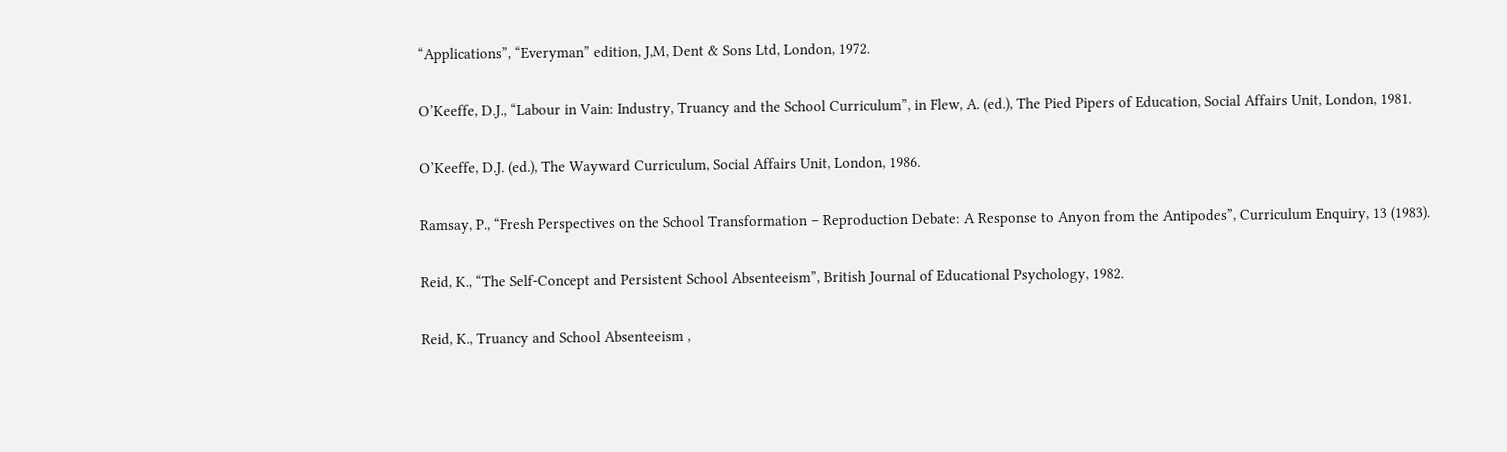“Applications”, “Everyman” edition, J,M, Dent & Sons Ltd, London, 1972.

O’Keeffe, D.J., “Labour in Vain: Industry, Truancy and the School Curriculum”, in Flew, A. (ed.), The Pied Pipers of Education, Social Affairs Unit, London, 1981.

O’Keeffe, D.J. (ed.), The Wayward Curriculum, Social Affairs Unit, London, 1986.

Ramsay, P., “Fresh Perspectives on the School Transformation – Reproduction Debate: A Response to Anyon from the Antipodes”, Curriculum Enquiry, 13 (1983).

Reid, K., “The Self-Concept and Persistent School Absenteeism”, British Journal of Educational Psychology, 1982.

Reid, K., Truancy and School Absenteeism ,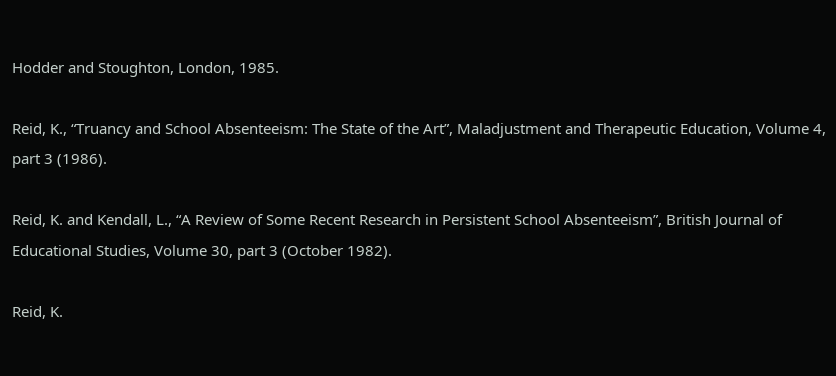Hodder and Stoughton, London, 1985.

Reid, K., “Truancy and School Absenteeism: The State of the Art”, Maladjustment and Therapeutic Education, Volume 4, part 3 (1986).

Reid, K. and Kendall, L., “A Review of Some Recent Research in Persistent School Absenteeism”, British Journal of Educational Studies, Volume 30, part 3 (October 1982).

Reid, K.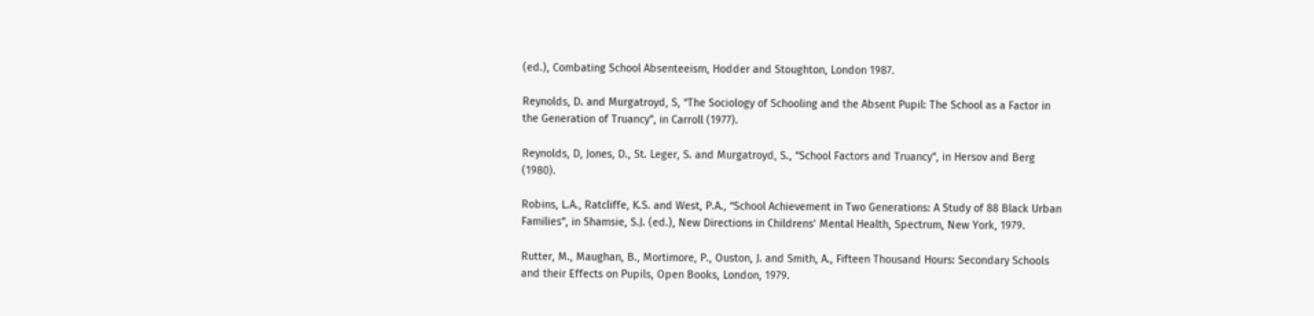(ed.), Combating School Absenteeism, Hodder and Stoughton, London 1987.

Reynolds, D. and Murgatroyd, S, “The Sociology of Schooling and the Absent Pupil: The School as a Factor in the Generation of Truancy”, in Carroll (1977).

Reynolds, D, Jones, D., St. Leger, S. and Murgatroyd, S., “School Factors and Truancy”, in Hersov and Berg (1980).

Robins, L.A., Ratcliffe, K.S. and West, P.A., “School Achievement in Two Generations: A Study of 88 Black Urban Families”, in Shamsie, S.J. (ed.), New Directions in Childrens’ Mental Health, Spectrum, New York, 1979.

Rutter, M., Maughan, B., Mortimore, P., Ouston, J. and Smith, A., Fifteen Thousand Hours: Secondary Schools and their Effects on Pupils, Open Books, London, 1979.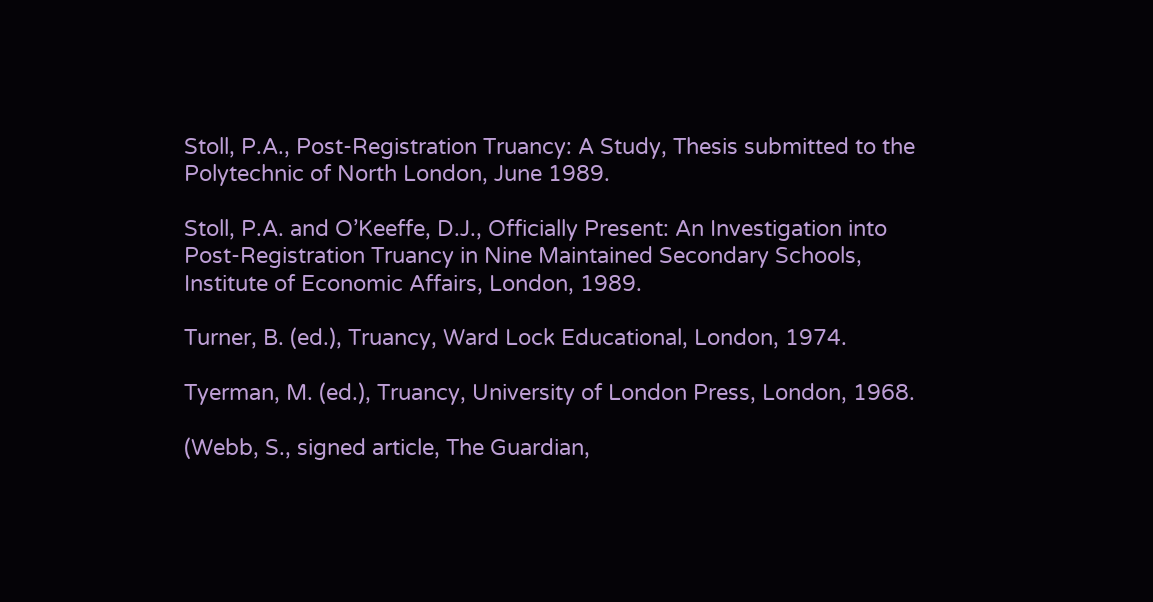Stoll, P.A., Post-Registration Truancy: A Study, Thesis submitted to the Polytechnic of North London, June 1989.

Stoll, P.A. and O’Keeffe, D.J., Officially Present: An Investigation into Post-Registration Truancy in Nine Maintained Secondary Schools, Institute of Economic Affairs, London, 1989.

Turner, B. (ed.), Truancy, Ward Lock Educational, London, 1974.

Tyerman, M. (ed.), Truancy, University of London Press, London, 1968.

(Webb, S., signed article, The Guardian,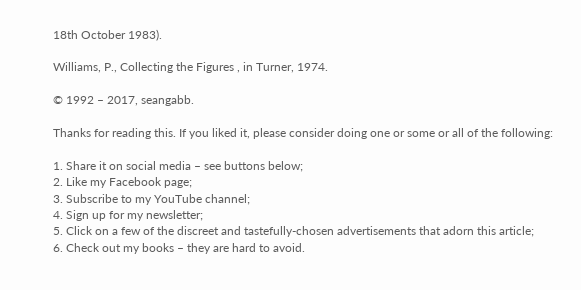18th October 1983).

Williams, P., Collecting the Figures , in Turner, 1974.

© 1992 – 2017, seangabb.

Thanks for reading this. If you liked it, please consider doing one or some or all of the following:

1. Share it on social media – see buttons below;
2. Like my Facebook page;
3. Subscribe to my YouTube channel;
4. Sign up for my newsletter;
5. Click on a few of the discreet and tastefully-chosen advertisements that adorn this article;
6. Check out my books – they are hard to avoid.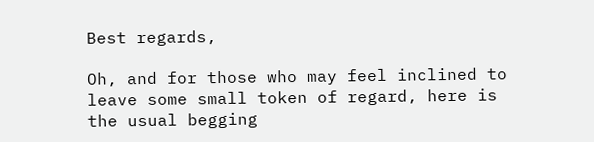Best regards,

Oh, and for those who may feel inclined to leave some small token of regard, here is the usual begging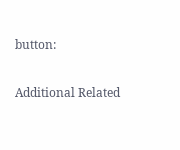button:

Additional Related